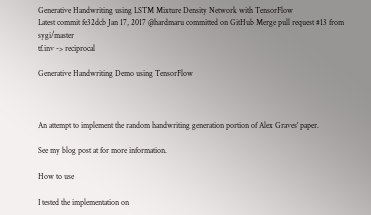Generative Handwriting using LSTM Mixture Density Network with TensorFlow
Latest commit fe32dcb Jan 17, 2017 @hardmaru committed on GitHub Merge pull request #13 from sygi/master
tf.inv -> reciprocal

Generative Handwriting Demo using TensorFlow



An attempt to implement the random handwriting generation portion of Alex Graves' paper.

See my blog post at for more information.

How to use

I tested the implementation on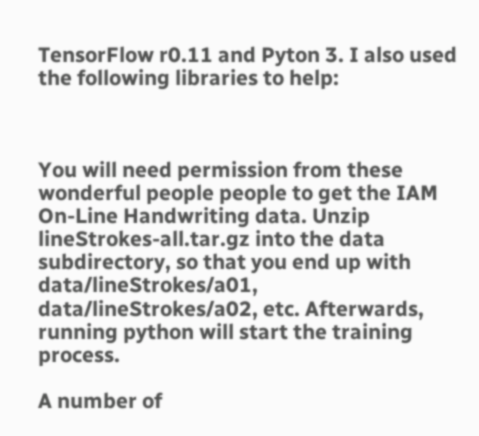TensorFlow r0.11 and Pyton 3. I also used the following libraries to help:



You will need permission from these wonderful people people to get the IAM On-Line Handwriting data. Unzip lineStrokes-all.tar.gz into the data subdirectory, so that you end up with data/lineStrokes/a01, data/lineStrokes/a02, etc. Afterwards, running python will start the training process.

A number of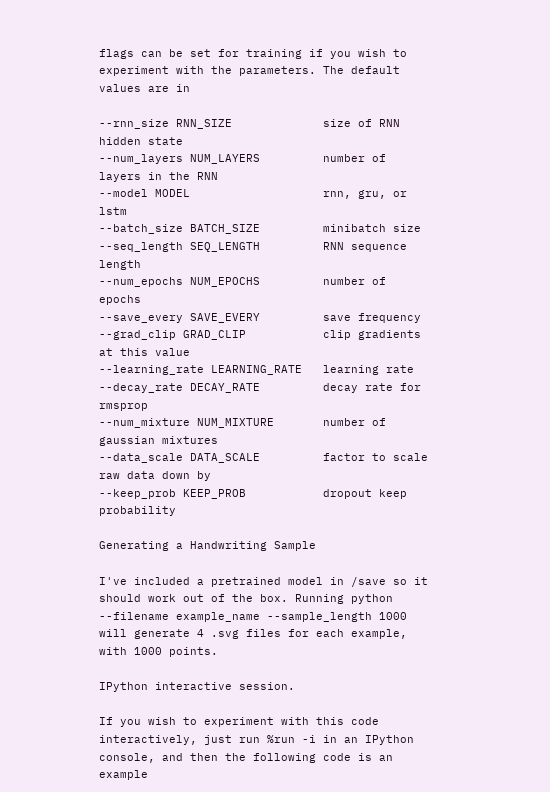flags can be set for training if you wish to experiment with the parameters. The default values are in

--rnn_size RNN_SIZE             size of RNN hidden state
--num_layers NUM_LAYERS         number of layers in the RNN
--model MODEL                   rnn, gru, or lstm
--batch_size BATCH_SIZE         minibatch size
--seq_length SEQ_LENGTH         RNN sequence length
--num_epochs NUM_EPOCHS         number of epochs
--save_every SAVE_EVERY         save frequency
--grad_clip GRAD_CLIP           clip gradients at this value
--learning_rate LEARNING_RATE   learning rate
--decay_rate DECAY_RATE         decay rate for rmsprop
--num_mixture NUM_MIXTURE       number of gaussian mixtures
--data_scale DATA_SCALE         factor to scale raw data down by
--keep_prob KEEP_PROB           dropout keep probability

Generating a Handwriting Sample

I've included a pretrained model in /save so it should work out of the box. Running python --filename example_name --sample_length 1000 will generate 4 .svg files for each example, with 1000 points.

IPython interactive session.

If you wish to experiment with this code interactively, just run %run -i in an IPython console, and then the following code is an example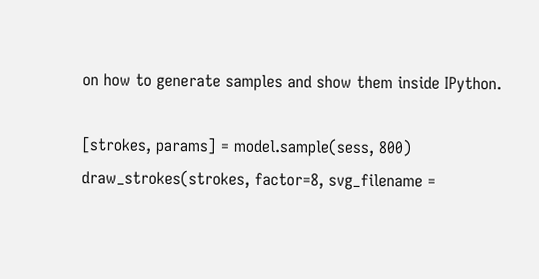on how to generate samples and show them inside IPython.

[strokes, params] = model.sample(sess, 800)
draw_strokes(strokes, factor=8, svg_filename =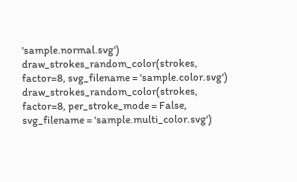'sample.normal.svg')
draw_strokes_random_color(strokes, factor=8, svg_filename = 'sample.color.svg')
draw_strokes_random_color(strokes, factor=8, per_stroke_mode = False, svg_filename = 'sample.multi_color.svg')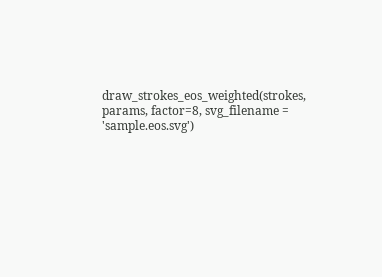draw_strokes_eos_weighted(strokes, params, factor=8, svg_filename = 'sample.eos.svg')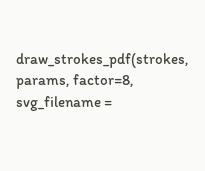draw_strokes_pdf(strokes, params, factor=8, svg_filename =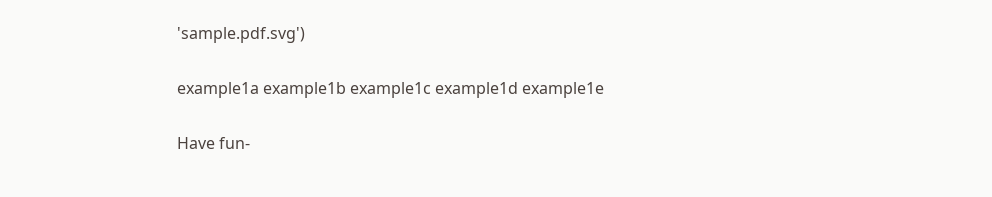'sample.pdf.svg')

example1a example1b example1c example1d example1e

Have fun-